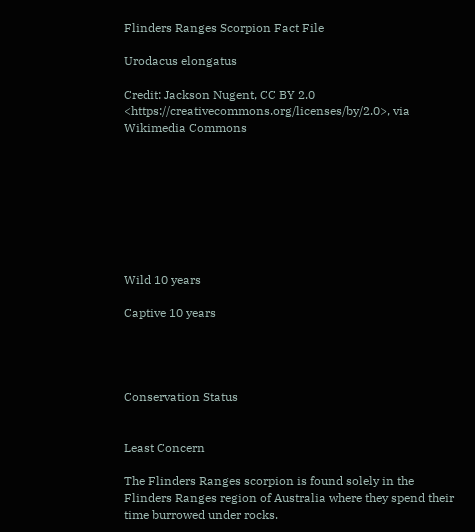Flinders Ranges Scorpion Fact File

Urodacus elongatus

Credit: Jackson Nugent, CC BY 2.0 <https://creativecommons.org/licenses/by/2.0>, via Wikimedia Commons








Wild 10 years

Captive 10 years




Conservation Status


Least Concern

The Flinders Ranges scorpion is found solely in the Flinders Ranges region of Australia where they spend their time burrowed under rocks.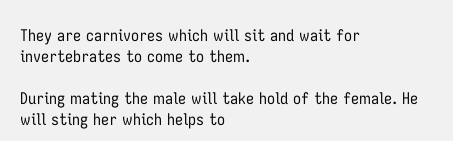They are carnivores which will sit and wait for invertebrates to come to them.

During mating the male will take hold of the female. He will sting her which helps to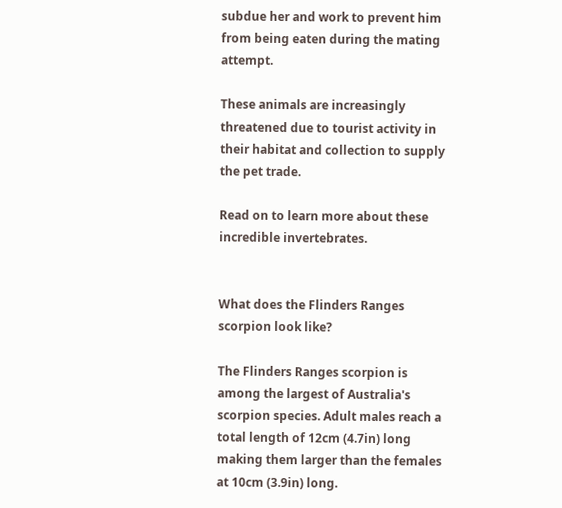subdue her and work to prevent him from being eaten during the mating attempt.

These animals are increasingly threatened due to tourist activity in their habitat and collection to supply the pet trade.

Read on to learn more about these incredible invertebrates.


What does the Flinders Ranges scorpion look like?

The Flinders Ranges scorpion is among the largest of Australia's scorpion species. Adult males reach a total length of 12cm (4.7in) long making them larger than the females at 10cm (3.9in) long.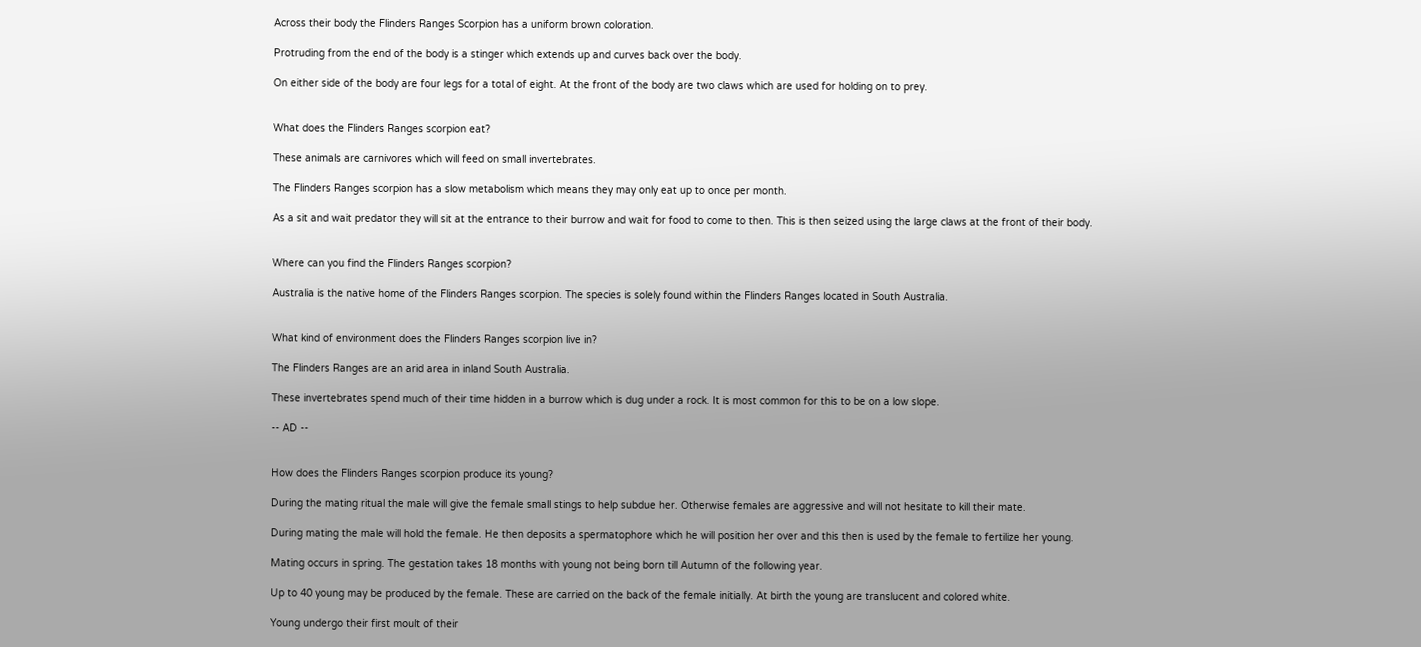Across their body the Flinders Ranges Scorpion has a uniform brown coloration.

Protruding from the end of the body is a stinger which extends up and curves back over the body.

On either side of the body are four legs for a total of eight. At the front of the body are two claws which are used for holding on to prey.


What does the Flinders Ranges scorpion eat?

These animals are carnivores which will feed on small invertebrates.

The Flinders Ranges scorpion has a slow metabolism which means they may only eat up to once per month.

As a sit and wait predator they will sit at the entrance to their burrow and wait for food to come to then. This is then seized using the large claws at the front of their body.


Where can you find the Flinders Ranges scorpion?

Australia is the native home of the Flinders Ranges scorpion. The species is solely found within the Flinders Ranges located in South Australia.


What kind of environment does the Flinders Ranges scorpion live in?

The Flinders Ranges are an arid area in inland South Australia.

These invertebrates spend much of their time hidden in a burrow which is dug under a rock. It is most common for this to be on a low slope.

-- AD --


How does the Flinders Ranges scorpion produce its young?

During the mating ritual the male will give the female small stings to help subdue her. Otherwise females are aggressive and will not hesitate to kill their mate.

During mating the male will hold the female. He then deposits a spermatophore which he will position her over and this then is used by the female to fertilize her young.

Mating occurs in spring. The gestation takes 18 months with young not being born till Autumn of the following year.

Up to 40 young may be produced by the female. These are carried on the back of the female initially. At birth the young are translucent and colored white.

Young undergo their first moult of their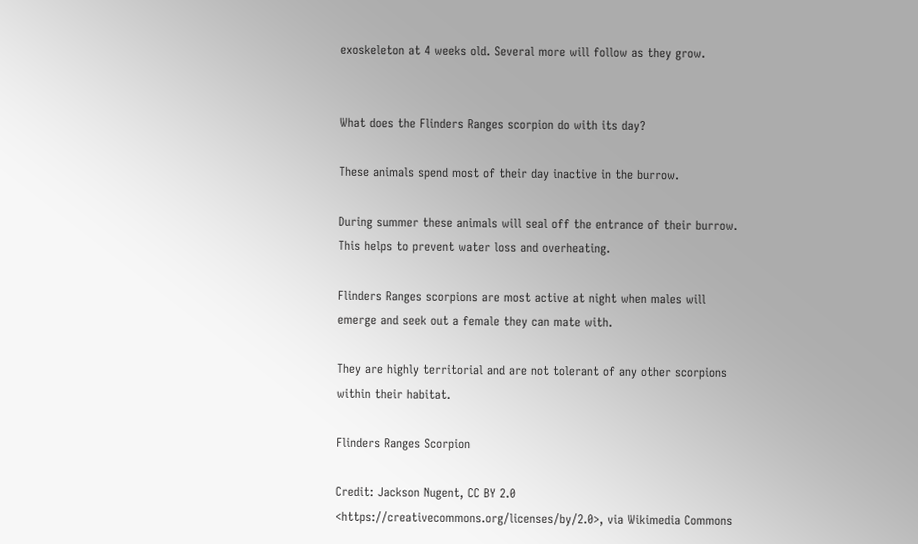exoskeleton at 4 weeks old. Several more will follow as they grow.


What does the Flinders Ranges scorpion do with its day?

These animals spend most of their day inactive in the burrow.

During summer these animals will seal off the entrance of their burrow. This helps to prevent water loss and overheating.

Flinders Ranges scorpions are most active at night when males will emerge and seek out a female they can mate with.

They are highly territorial and are not tolerant of any other scorpions within their habitat.

Flinders Ranges Scorpion

Credit: Jackson Nugent, CC BY 2.0 <https://creativecommons.org/licenses/by/2.0>, via Wikimedia Commons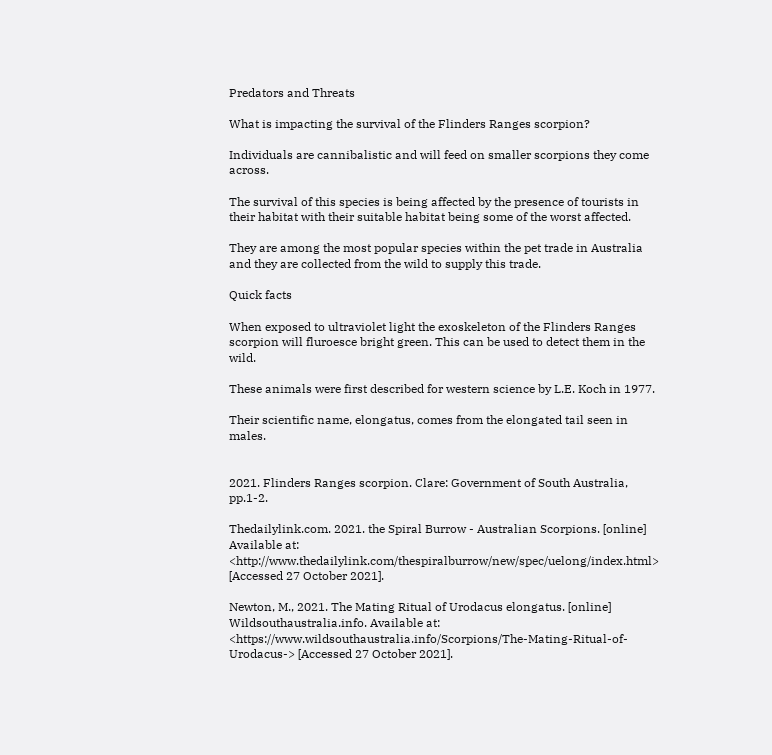Predators and Threats

What is impacting the survival of the Flinders Ranges scorpion?

Individuals are cannibalistic and will feed on smaller scorpions they come across.

The survival of this species is being affected by the presence of tourists in their habitat with their suitable habitat being some of the worst affected.

They are among the most popular species within the pet trade in Australia and they are collected from the wild to supply this trade.

Quick facts

When exposed to ultraviolet light the exoskeleton of the Flinders Ranges scorpion will fluroesce bright green. This can be used to detect them in the wild.

These animals were first described for western science by L.E. Koch in 1977.

Their scientific name, elongatus, comes from the elongated tail seen in males.


2021. Flinders Ranges scorpion. Clare: Government of South Australia, pp.1-2.

Thedailylink.com. 2021. the Spiral Burrow - Australian Scorpions. [online] Available at: <http://www.thedailylink.com/thespiralburrow/new/spec/uelong/index.html> [Accessed 27 October 2021].

Newton, M., 2021. The Mating Ritual of Urodacus elongatus. [online] Wildsouthaustralia.info. Available at: <https://www.wildsouthaustralia.info/Scorpions/The-Mating-Ritual-of-Urodacus-> [Accessed 27 October 2021].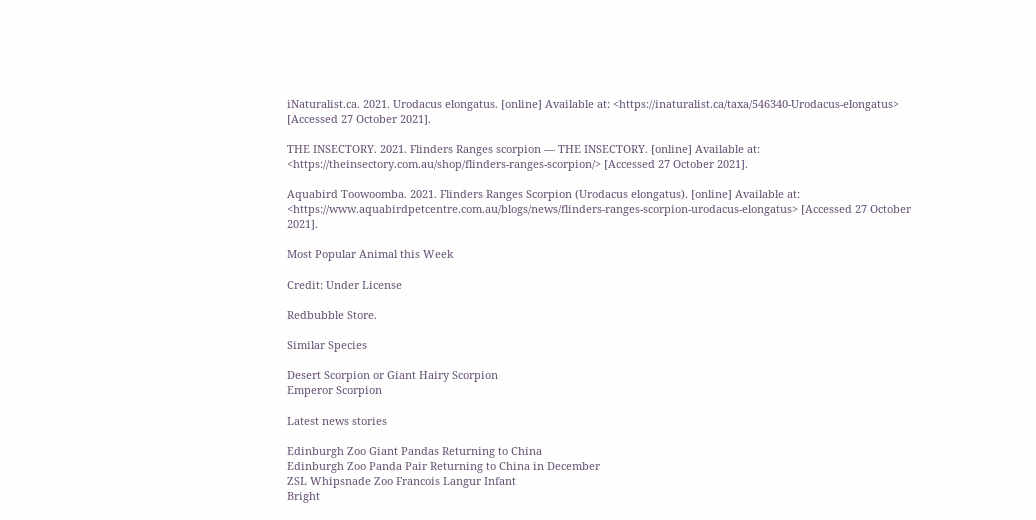iNaturalist.ca. 2021. Urodacus elongatus. [online] Available at: <https://inaturalist.ca/taxa/546340-Urodacus-elongatus> [Accessed 27 October 2021].

THE INSECTORY. 2021. Flinders Ranges scorpion — THE INSECTORY. [online] Available at: <https://theinsectory.com.au/shop/flinders-ranges-scorpion/> [Accessed 27 October 2021].

Aquabird Toowoomba. 2021. Flinders Ranges Scorpion (Urodacus elongatus). [online] Available at: <https://www.aquabirdpetcentre.com.au/blogs/news/flinders-ranges-scorpion-urodacus-elongatus> [Accessed 27 October 2021].

Most Popular Animal this Week

Credit: Under License

Redbubble Store.

Similar Species

Desert Scorpion or Giant Hairy Scorpion
Emperor Scorpion

Latest news stories

Edinburgh Zoo Giant Pandas Returning to China
Edinburgh Zoo Panda Pair Returning to China in December
ZSL Whipsnade Zoo Francois Langur Infant
Bright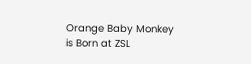Orange Baby Monkey is Born at ZSL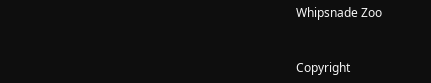Whipsnade Zoo


Copyright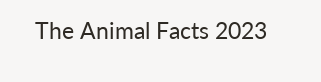The Animal Facts 2023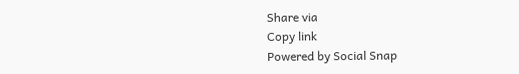Share via
Copy link
Powered by Social Snap